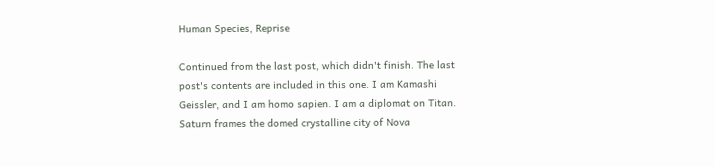Human Species, Reprise

Continued from the last post, which didn't finish. The last post's contents are included in this one. I am Kamashi Geissler, and I am homo sapien. I am a diplomat on Titan. Saturn frames the domed crystalline city of Nova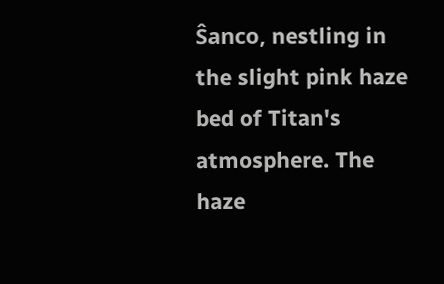Ŝanco, nestling in the slight pink haze bed of Titan's atmosphere. The haze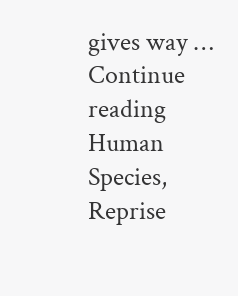gives way … Continue reading Human Species, Reprise